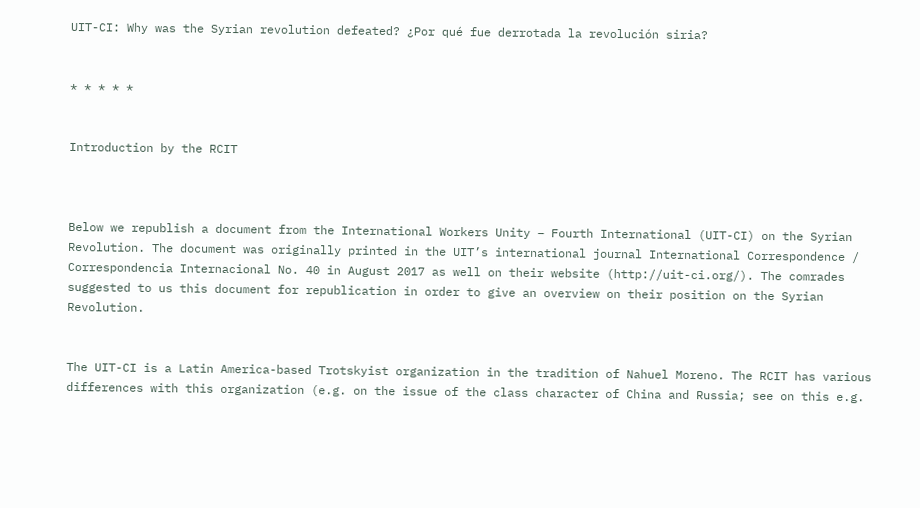UIT-CI: Why was the Syrian revolution defeated? ¿Por qué fue derrotada la revolución siria?


* * * * *


Introduction by the RCIT



Below we republish a document from the International Workers Unity – Fourth International (UIT-CI) on the Syrian Revolution. The document was originally printed in the UIT’s international journal International Correspondence / Correspondencia Internacional No. 40 in August 2017 as well on their website (http://uit-ci.org/). The comrades suggested to us this document for republication in order to give an overview on their position on the Syrian Revolution.


The UIT-CI is a Latin America-based Trotskyist organization in the tradition of Nahuel Moreno. The RCIT has various differences with this organization (e.g. on the issue of the class character of China and Russia; see on this e.g.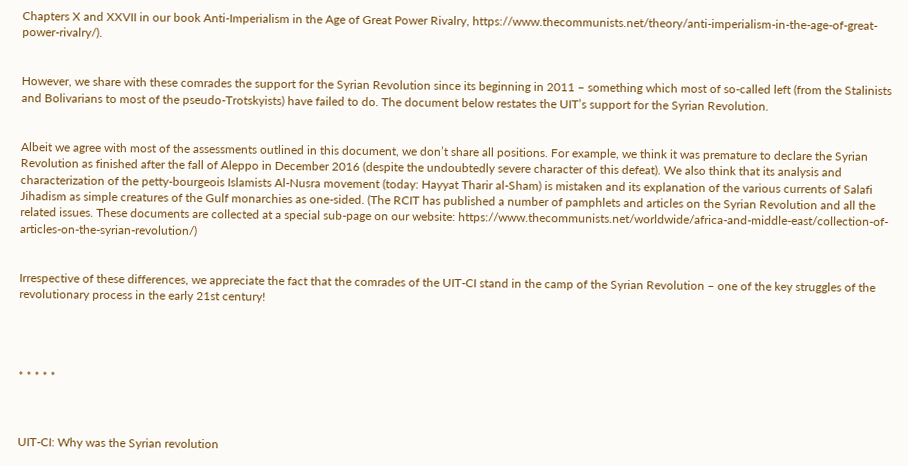Chapters X and XXVII in our book Anti-Imperialism in the Age of Great Power Rivalry, https://www.thecommunists.net/theory/anti-imperialism-in-the-age-of-great-power-rivalry/).


However, we share with these comrades the support for the Syrian Revolution since its beginning in 2011 – something which most of so-called left (from the Stalinists and Bolivarians to most of the pseudo-Trotskyists) have failed to do. The document below restates the UIT’s support for the Syrian Revolution.


Albeit we agree with most of the assessments outlined in this document, we don’t share all positions. For example, we think it was premature to declare the Syrian Revolution as finished after the fall of Aleppo in December 2016 (despite the undoubtedly severe character of this defeat). We also think that its analysis and characterization of the petty-bourgeois Islamists Al-Nusra movement (today: Hayyat Tharir al-Sham) is mistaken and its explanation of the various currents of Salafi Jihadism as simple creatures of the Gulf monarchies as one-sided. (The RCIT has published a number of pamphlets and articles on the Syrian Revolution and all the related issues. These documents are collected at a special sub-page on our website: https://www.thecommunists.net/worldwide/africa-and-middle-east/collection-of-articles-on-the-syrian-revolution/)


Irrespective of these differences, we appreciate the fact that the comrades of the UIT-CI stand in the camp of the Syrian Revolution – one of the key struggles of the revolutionary process in the early 21st century!




* * * * *



UIT-CI: Why was the Syrian revolution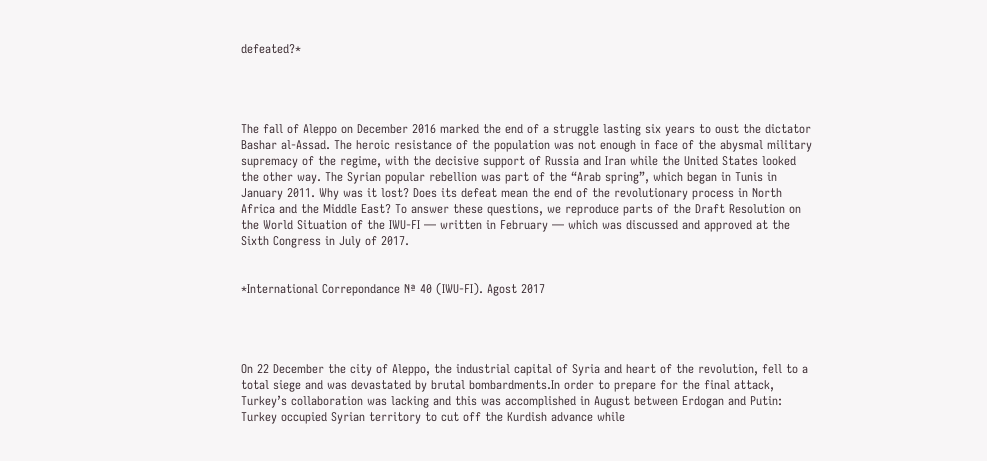defeated?*




The fall of Aleppo on December 2016 marked the end of a struggle lasting six years to oust the dictator Bashar al-Assad. The heroic resistance of the population was not enough in face of the abysmal military supremacy of the regime, with the decisive support of Russia and Iran while the United States looked the other way. The Syrian popular rebellion was part of the “Arab spring”, which began in Tunis in January 2011. Why was it lost? Does its defeat mean the end of the revolutionary process in North Africa and the Middle East? To answer these questions, we reproduce parts of the Draft Resolution on the World Situation of the IWU-FI — written in February — which was discussed and approved at the Sixth Congress in July of 2017.


*International Correpondance Nª 40 (IWU-FI). Agost 2017




On 22 December the city of Aleppo, the industrial capital of Syria and heart of the revolution, fell to a total siege and was devastated by brutal bombardments.In order to prepare for the final attack, Turkey’s collaboration was lacking and this was accomplished in August between Erdogan and Putin: Turkey occupied Syrian territory to cut off the Kurdish advance while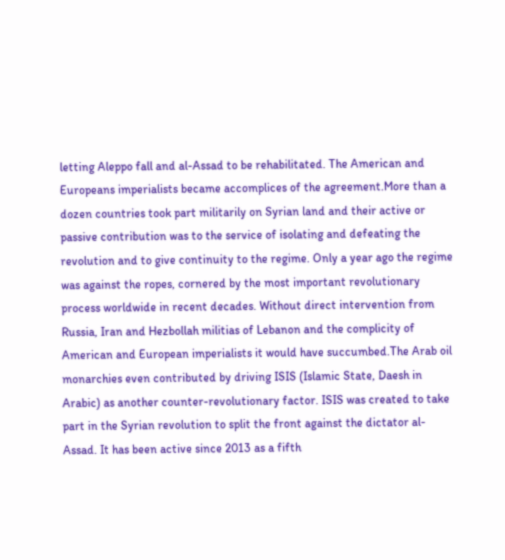letting Aleppo fall and al-Assad to be rehabilitated. The American and Europeans imperialists became accomplices of the agreement.More than a dozen countries took part militarily on Syrian land and their active or passive contribution was to the service of isolating and defeating the revolution and to give continuity to the regime. Only a year ago the regime was against the ropes, cornered by the most important revolutionary process worldwide in recent decades. Without direct intervention from Russia, Iran and Hezbollah militias of Lebanon and the complicity of American and European imperialists it would have succumbed.The Arab oil monarchies even contributed by driving ISIS (Islamic State, Daesh in Arabic) as another counter-revolutionary factor. ISIS was created to take part in the Syrian revolution to split the front against the dictator al-Assad. It has been active since 2013 as a fifth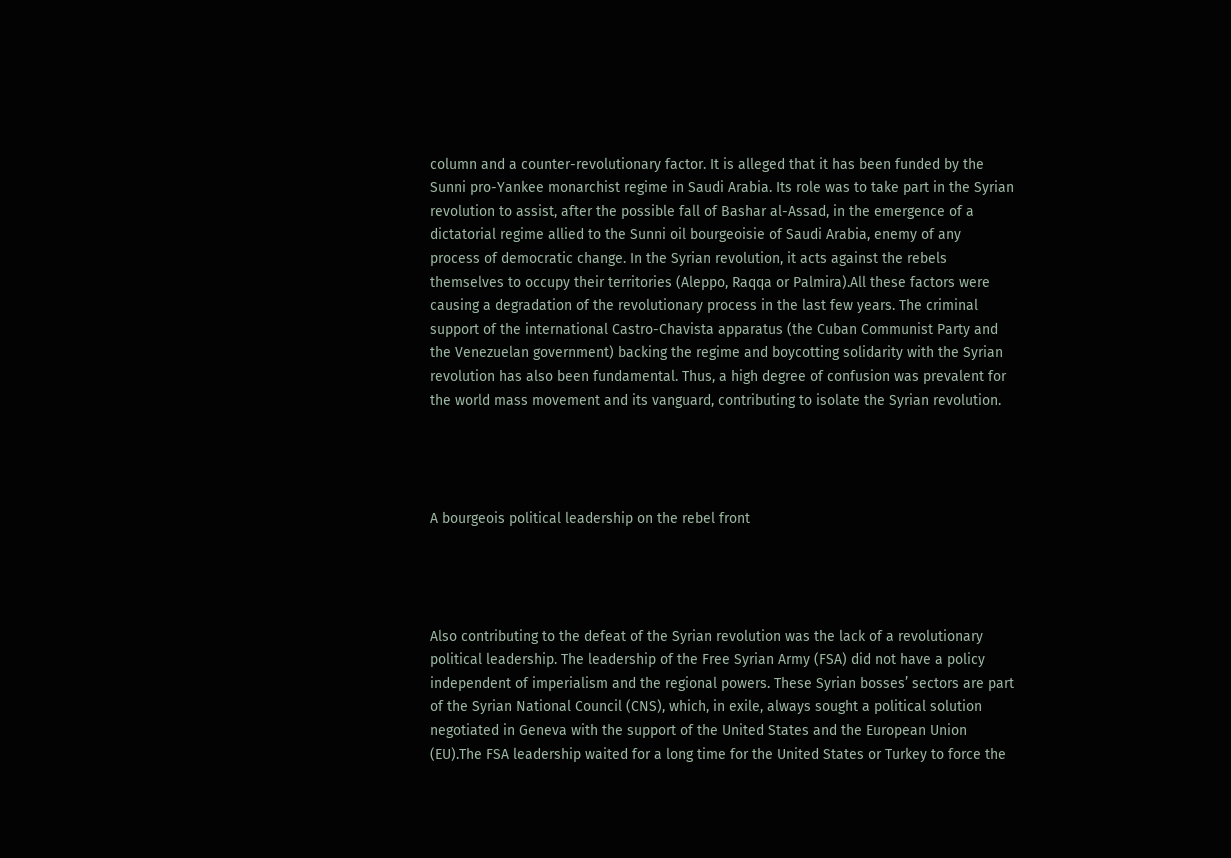column and a counter-revolutionary factor. It is alleged that it has been funded by the Sunni pro-Yankee monarchist regime in Saudi Arabia. Its role was to take part in the Syrian revolution to assist, after the possible fall of Bashar al-Assad, in the emergence of a dictatorial regime allied to the Sunni oil bourgeoisie of Saudi Arabia, enemy of any process of democratic change. In the Syrian revolution, it acts against the rebels themselves to occupy their territories (Aleppo, Raqqa or Palmira).All these factors were causing a degradation of the revolutionary process in the last few years. The criminal support of the international Castro-Chavista apparatus (the Cuban Communist Party and the Venezuelan government) backing the regime and boycotting solidarity with the Syrian revolution has also been fundamental. Thus, a high degree of confusion was prevalent for the world mass movement and its vanguard, contributing to isolate the Syrian revolution.




A bourgeois political leadership on the rebel front




Also contributing to the defeat of the Syrian revolution was the lack of a revolutionary political leadership. The leadership of the Free Syrian Army (FSA) did not have a policy independent of imperialism and the regional powers. These Syrian bosses’ sectors are part of the Syrian National Council (CNS), which, in exile, always sought a political solution negotiated in Geneva with the support of the United States and the European Union (EU).The FSA leadership waited for a long time for the United States or Turkey to force the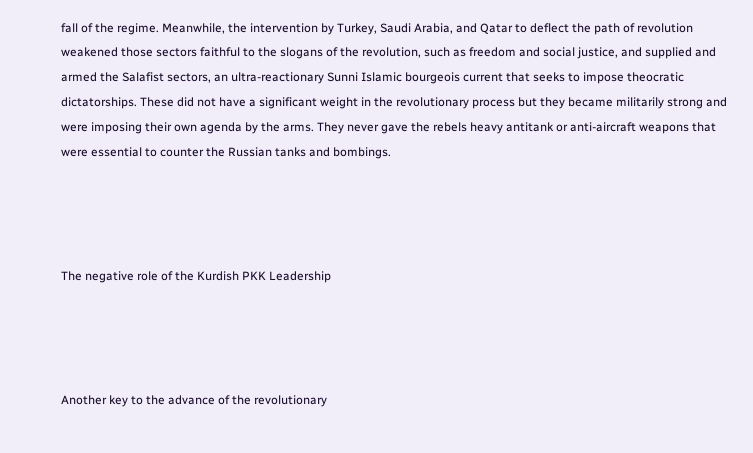fall of the regime. Meanwhile, the intervention by Turkey, Saudi Arabia, and Qatar to deflect the path of revolution weakened those sectors faithful to the slogans of the revolution, such as freedom and social justice, and supplied and armed the Salafist sectors, an ultra-reactionary Sunni Islamic bourgeois current that seeks to impose theocratic dictatorships. These did not have a significant weight in the revolutionary process but they became militarily strong and were imposing their own agenda by the arms. They never gave the rebels heavy antitank or anti-aircraft weapons that were essential to counter the Russian tanks and bombings.




The negative role of the Kurdish PKK Leadership




Another key to the advance of the revolutionary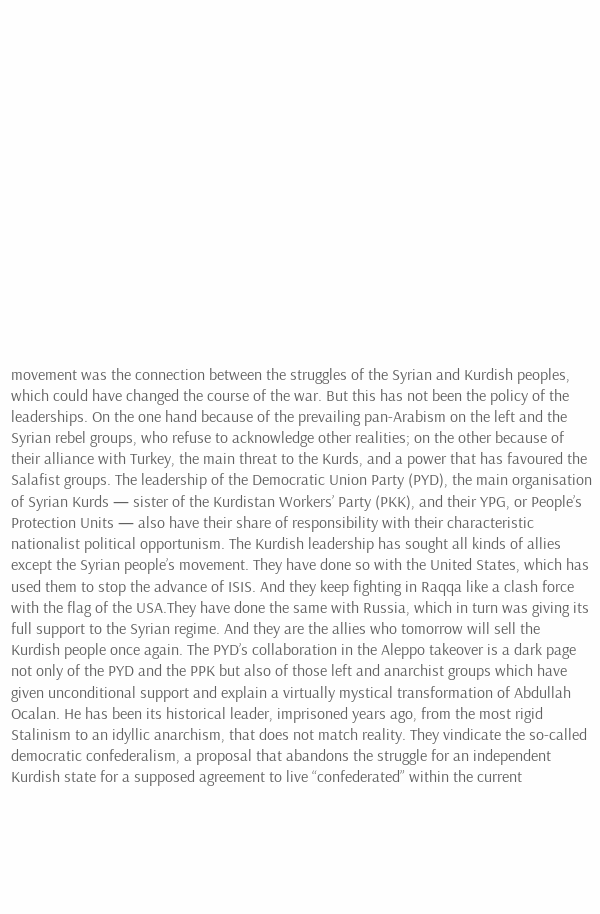movement was the connection between the struggles of the Syrian and Kurdish peoples, which could have changed the course of the war. But this has not been the policy of the leaderships. On the one hand because of the prevailing pan-Arabism on the left and the Syrian rebel groups, who refuse to acknowledge other realities; on the other because of their alliance with Turkey, the main threat to the Kurds, and a power that has favoured the Salafist groups. The leadership of the Democratic Union Party (PYD), the main organisation of Syrian Kurds — sister of the Kurdistan Workers’ Party (PKK), and their YPG, or People’s Protection Units — also have their share of responsibility with their characteristic nationalist political opportunism. The Kurdish leadership has sought all kinds of allies except the Syrian people’s movement. They have done so with the United States, which has used them to stop the advance of ISIS. And they keep fighting in Raqqa like a clash force with the flag of the USA.They have done the same with Russia, which in turn was giving its full support to the Syrian regime. And they are the allies who tomorrow will sell the Kurdish people once again. The PYD’s collaboration in the Aleppo takeover is a dark page not only of the PYD and the PPK but also of those left and anarchist groups which have given unconditional support and explain a virtually mystical transformation of Abdullah Ocalan. He has been its historical leader, imprisoned years ago, from the most rigid Stalinism to an idyllic anarchism, that does not match reality. They vindicate the so-called democratic confederalism, a proposal that abandons the struggle for an independent Kurdish state for a supposed agreement to live “confederated” within the current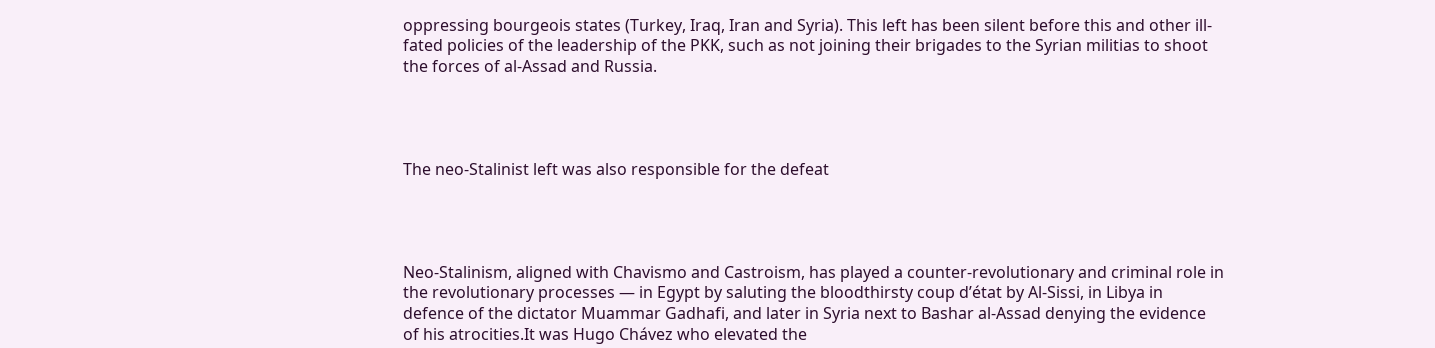oppressing bourgeois states (Turkey, Iraq, Iran and Syria). This left has been silent before this and other ill-fated policies of the leadership of the PKK, such as not joining their brigades to the Syrian militias to shoot the forces of al-Assad and Russia.




The neo-Stalinist left was also responsible for the defeat




Neo-Stalinism, aligned with Chavismo and Castroism, has played a counter-revolutionary and criminal role in the revolutionary processes — in Egypt by saluting the bloodthirsty coup d’état by Al-Sissi, in Libya in defence of the dictator Muammar Gadhafi, and later in Syria next to Bashar al-Assad denying the evidence of his atrocities.It was Hugo Chávez who elevated the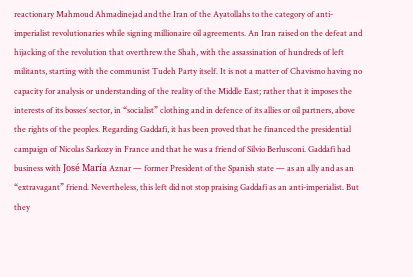reactionary Mahmoud Ahmadinejad and the Iran of the Ayatollahs to the category of anti-imperialist revolutionaries while signing millionaire oil agreements. An Iran raised on the defeat and hijacking of the revolution that overthrew the Shah, with the assassination of hundreds of left militants, starting with the communist Tudeh Party itself. It is not a matter of Chavismo having no capacity for analysis or understanding of the reality of the Middle East; rather that it imposes the interests of its bosses’ sector, in “socialist” clothing and in defence of its allies or oil partners, above the rights of the peoples. Regarding Gaddafi, it has been proved that he financed the presidential campaign of Nicolas Sarkozy in France and that he was a friend of Silvio Berlusconi. Gaddafi had business with José María Aznar — former President of the Spanish state — as an ally and as an “extravagant” friend. Nevertheless, this left did not stop praising Gaddafi as an anti-imperialist. But they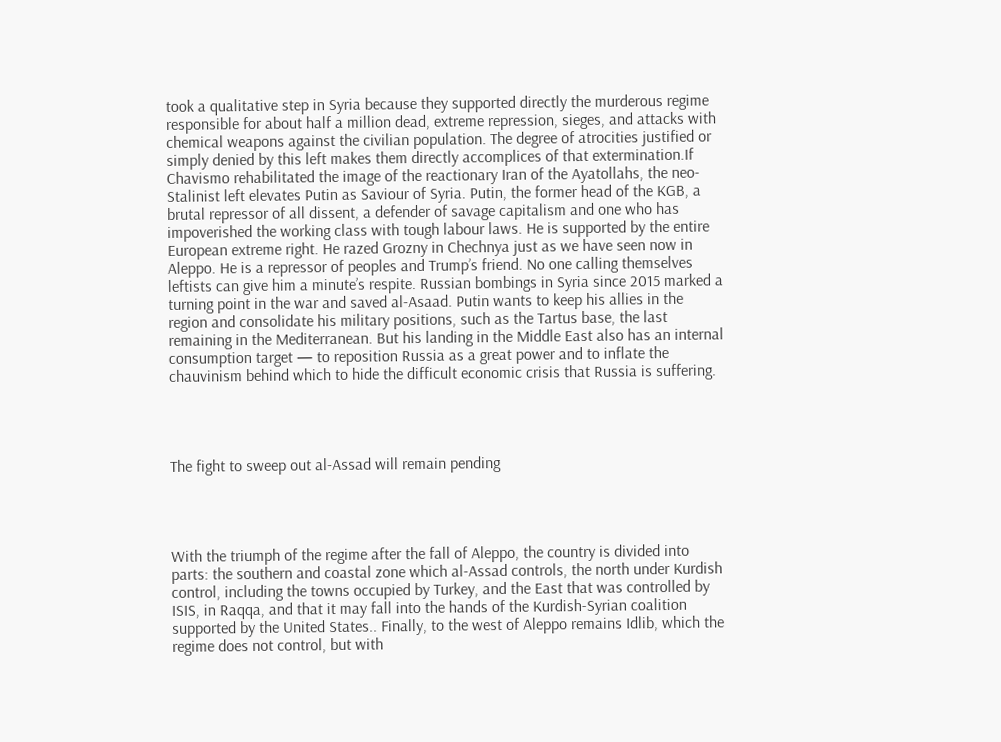took a qualitative step in Syria because they supported directly the murderous regime responsible for about half a million dead, extreme repression, sieges, and attacks with chemical weapons against the civilian population. The degree of atrocities justified or simply denied by this left makes them directly accomplices of that extermination.If Chavismo rehabilitated the image of the reactionary Iran of the Ayatollahs, the neo-Stalinist left elevates Putin as Saviour of Syria. Putin, the former head of the KGB, a brutal repressor of all dissent, a defender of savage capitalism and one who has impoverished the working class with tough labour laws. He is supported by the entire European extreme right. He razed Grozny in Chechnya just as we have seen now in Aleppo. He is a repressor of peoples and Trump’s friend. No one calling themselves leftists can give him a minute’s respite. Russian bombings in Syria since 2015 marked a turning point in the war and saved al-Asaad. Putin wants to keep his allies in the region and consolidate his military positions, such as the Tartus base, the last remaining in the Mediterranean. But his landing in the Middle East also has an internal consumption target — to reposition Russia as a great power and to inflate the chauvinism behind which to hide the difficult economic crisis that Russia is suffering.




The fight to sweep out al-Assad will remain pending




With the triumph of the regime after the fall of Aleppo, the country is divided into parts: the southern and coastal zone which al-Assad controls, the north under Kurdish control, including the towns occupied by Turkey, and the East that was controlled by ISIS, in Raqqa, and that it may fall into the hands of the Kurdish-Syrian coalition supported by the United States.. Finally, to the west of Aleppo remains Idlib, which the regime does not control, but with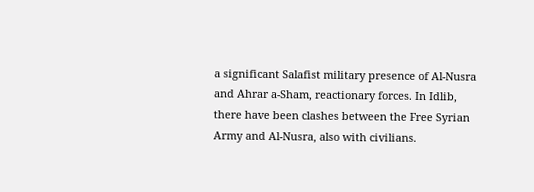a significant Salafist military presence of Al-Nusra and Ahrar a-Sham, reactionary forces. In Idlib, there have been clashes between the Free Syrian Army and Al-Nusra, also with civilians.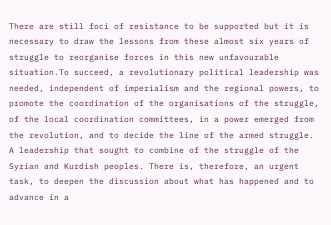There are still foci of resistance to be supported but it is necessary to draw the lessons from these almost six years of struggle to reorganise forces in this new unfavourable situation.To succeed, a revolutionary political leadership was needed, independent of imperialism and the regional powers, to promote the coordination of the organisations of the struggle, of the local coordination committees, in a power emerged from the revolution, and to decide the line of the armed struggle. A leadership that sought to combine of the struggle of the Syrian and Kurdish peoples. There is, therefore, an urgent task, to deepen the discussion about what has happened and to advance in a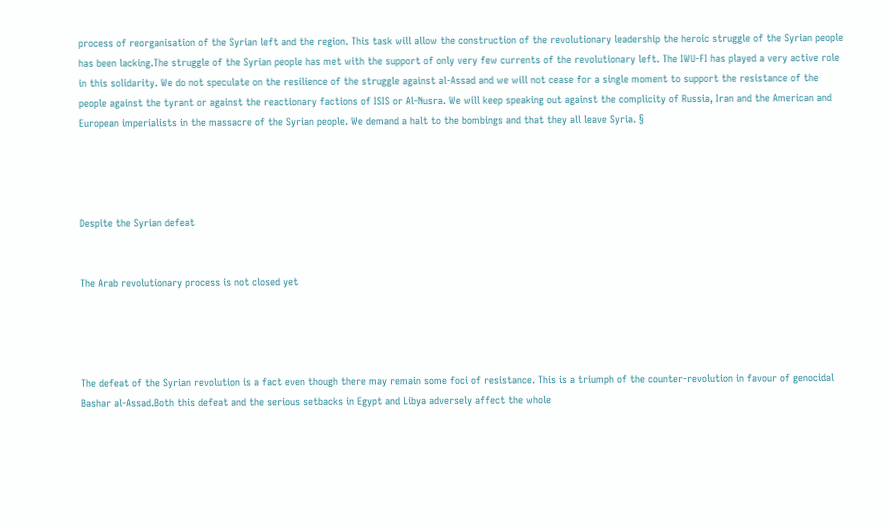process of reorganisation of the Syrian left and the region. This task will allow the construction of the revolutionary leadership the heroic struggle of the Syrian people has been lacking.The struggle of the Syrian people has met with the support of only very few currents of the revolutionary left. The IWU-FI has played a very active role in this solidarity. We do not speculate on the resilience of the struggle against al-Assad and we will not cease for a single moment to support the resistance of the people against the tyrant or against the reactionary factions of ISIS or Al-Nusra. We will keep speaking out against the complicity of Russia, Iran and the American and European imperialists in the massacre of the Syrian people. We demand a halt to the bombings and that they all leave Syria. §




Despite the Syrian defeat


The Arab revolutionary process is not closed yet




The defeat of the Syrian revolution is a fact even though there may remain some foci of resistance. This is a triumph of the counter-revolution in favour of genocidal Bashar al-Assad.Both this defeat and the serious setbacks in Egypt and Libya adversely affect the whole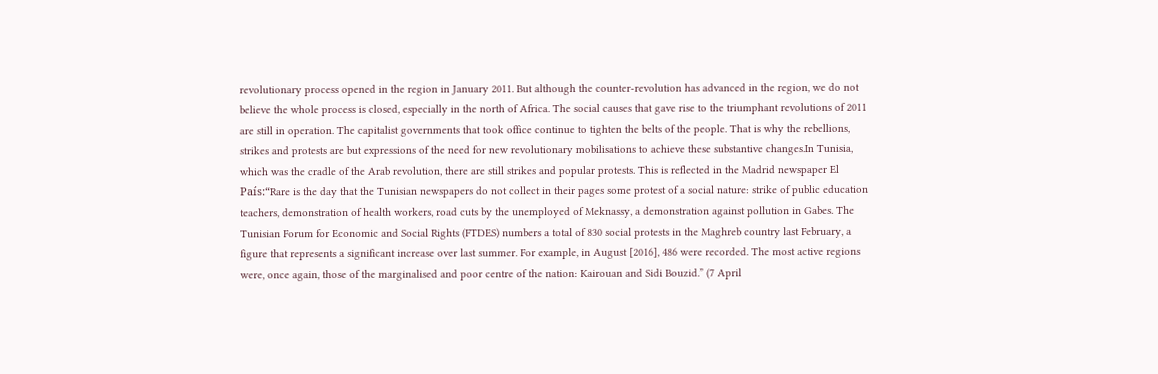revolutionary process opened in the region in January 2011. But although the counter-revolution has advanced in the region, we do not believe the whole process is closed, especially in the north of Africa. The social causes that gave rise to the triumphant revolutions of 2011 are still in operation. The capitalist governments that took office continue to tighten the belts of the people. That is why the rebellions, strikes and protests are but expressions of the need for new revolutionary mobilisations to achieve these substantive changes.In Tunisia, which was the cradle of the Arab revolution, there are still strikes and popular protests. This is reflected in the Madrid newspaper El País:“Rare is the day that the Tunisian newspapers do not collect in their pages some protest of a social nature: strike of public education teachers, demonstration of health workers, road cuts by the unemployed of Meknassy, a demonstration against pollution in Gabes. The Tunisian Forum for Economic and Social Rights (FTDES) numbers a total of 830 social protests in the Maghreb country last February, a figure that represents a significant increase over last summer. For example, in August [2016], 486 were recorded. The most active regions were, once again, those of the marginalised and poor centre of the nation: Kairouan and Sidi Bouzid.” (7 April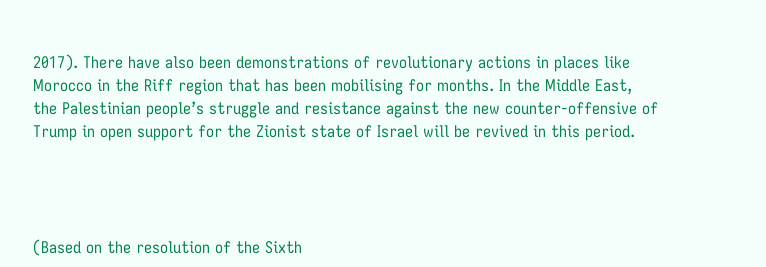2017). There have also been demonstrations of revolutionary actions in places like Morocco in the Riff region that has been mobilising for months. In the Middle East, the Palestinian people’s struggle and resistance against the new counter-offensive of Trump in open support for the Zionist state of Israel will be revived in this period.




(Based on the resolution of the Sixth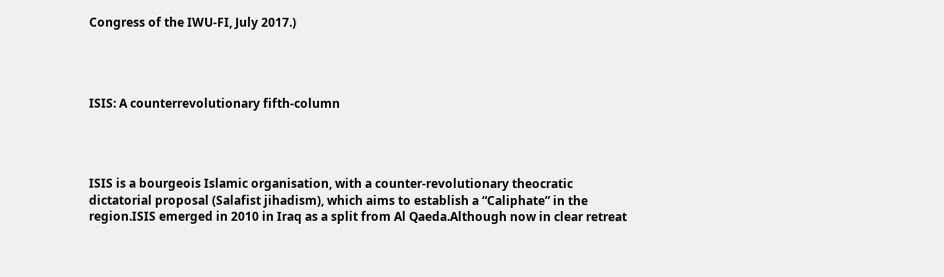Congress of the IWU-FI, July 2017.)




ISIS: A counterrevolutionary fifth-column




ISIS is a bourgeois Islamic organisation, with a counter-revolutionary theocratic dictatorial proposal (Salafist jihadism), which aims to establish a “Caliphate” in the region.ISIS emerged in 2010 in Iraq as a split from Al Qaeda.Although now in clear retreat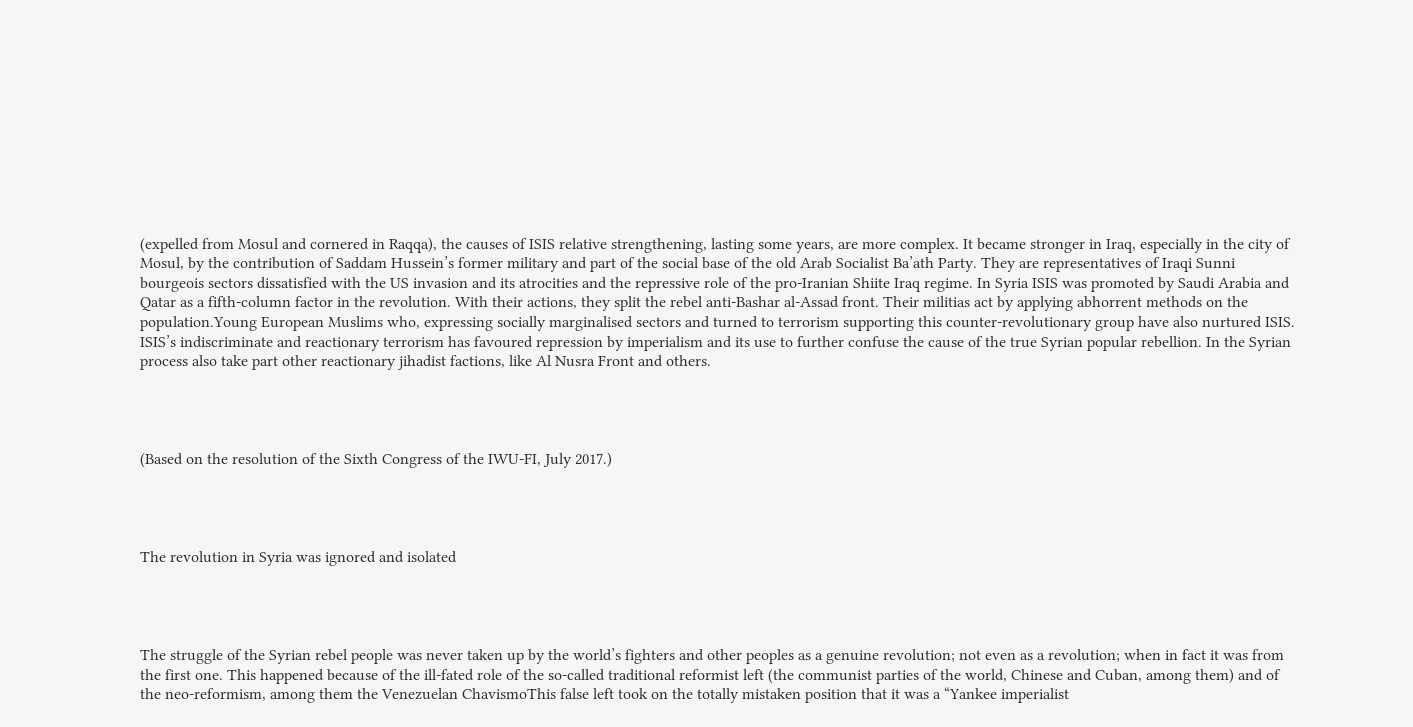(expelled from Mosul and cornered in Raqqa), the causes of ISIS relative strengthening, lasting some years, are more complex. It became stronger in Iraq, especially in the city of Mosul, by the contribution of Saddam Hussein’s former military and part of the social base of the old Arab Socialist Ba’ath Party. They are representatives of Iraqi Sunni bourgeois sectors dissatisfied with the US invasion and its atrocities and the repressive role of the pro-Iranian Shiite Iraq regime. In Syria ISIS was promoted by Saudi Arabia and Qatar as a fifth-column factor in the revolution. With their actions, they split the rebel anti-Bashar al-Assad front. Their militias act by applying abhorrent methods on the population.Young European Muslims who, expressing socially marginalised sectors and turned to terrorism supporting this counter-revolutionary group have also nurtured ISIS. ISIS’s indiscriminate and reactionary terrorism has favoured repression by imperialism and its use to further confuse the cause of the true Syrian popular rebellion. In the Syrian process also take part other reactionary jihadist factions, like Al Nusra Front and others.




(Based on the resolution of the Sixth Congress of the IWU-FI, July 2017.)




The revolution in Syria was ignored and isolated




The struggle of the Syrian rebel people was never taken up by the world’s fighters and other peoples as a genuine revolution; not even as a revolution; when in fact it was from the first one. This happened because of the ill-fated role of the so-called traditional reformist left (the communist parties of the world, Chinese and Cuban, among them) and of the neo-reformism, among them the Venezuelan ChavismoThis false left took on the totally mistaken position that it was a “Yankee imperialist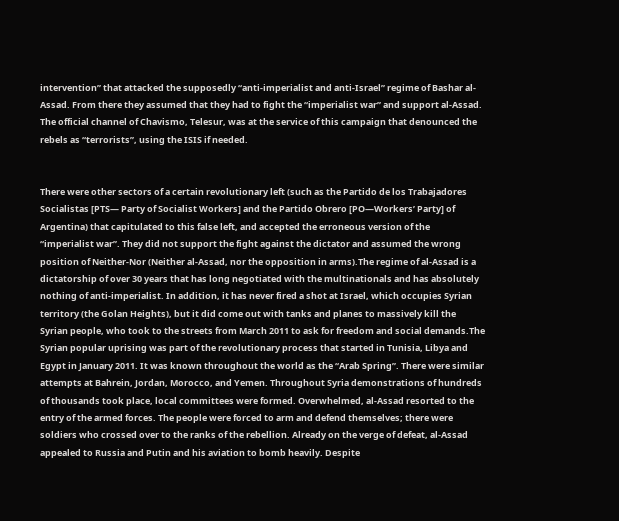intervention” that attacked the supposedly “anti-imperialist and anti-Israel” regime of Bashar al-Assad. From there they assumed that they had to fight the “imperialist war” and support al-Assad. The official channel of Chavismo, Telesur, was at the service of this campaign that denounced the rebels as “terrorists”, using the ISIS if needed.


There were other sectors of a certain revolutionary left (such as the Partido de los Trabajadores Socialistas [PTS— Party of Socialist Workers] and the Partido Obrero [PO—Workers’ Party] of Argentina) that capitulated to this false left, and accepted the erroneous version of the “imperialist war”. They did not support the fight against the dictator and assumed the wrong position of Neither-Nor (Neither al-Assad, nor the opposition in arms).The regime of al-Assad is a dictatorship of over 30 years that has long negotiated with the multinationals and has absolutely nothing of anti-imperialist. In addition, it has never fired a shot at Israel, which occupies Syrian territory (the Golan Heights), but it did come out with tanks and planes to massively kill the Syrian people, who took to the streets from March 2011 to ask for freedom and social demands.The Syrian popular uprising was part of the revolutionary process that started in Tunisia, Libya and Egypt in January 2011. It was known throughout the world as the “Arab Spring”. There were similar attempts at Bahrein, Jordan, Morocco, and Yemen. Throughout Syria demonstrations of hundreds of thousands took place, local committees were formed. Overwhelmed, al-Assad resorted to the entry of the armed forces. The people were forced to arm and defend themselves; there were soldiers who crossed over to the ranks of the rebellion. Already on the verge of defeat, al-Assad appealed to Russia and Putin and his aviation to bomb heavily. Despite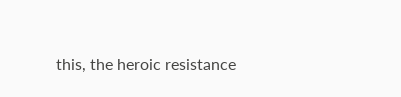this, the heroic resistance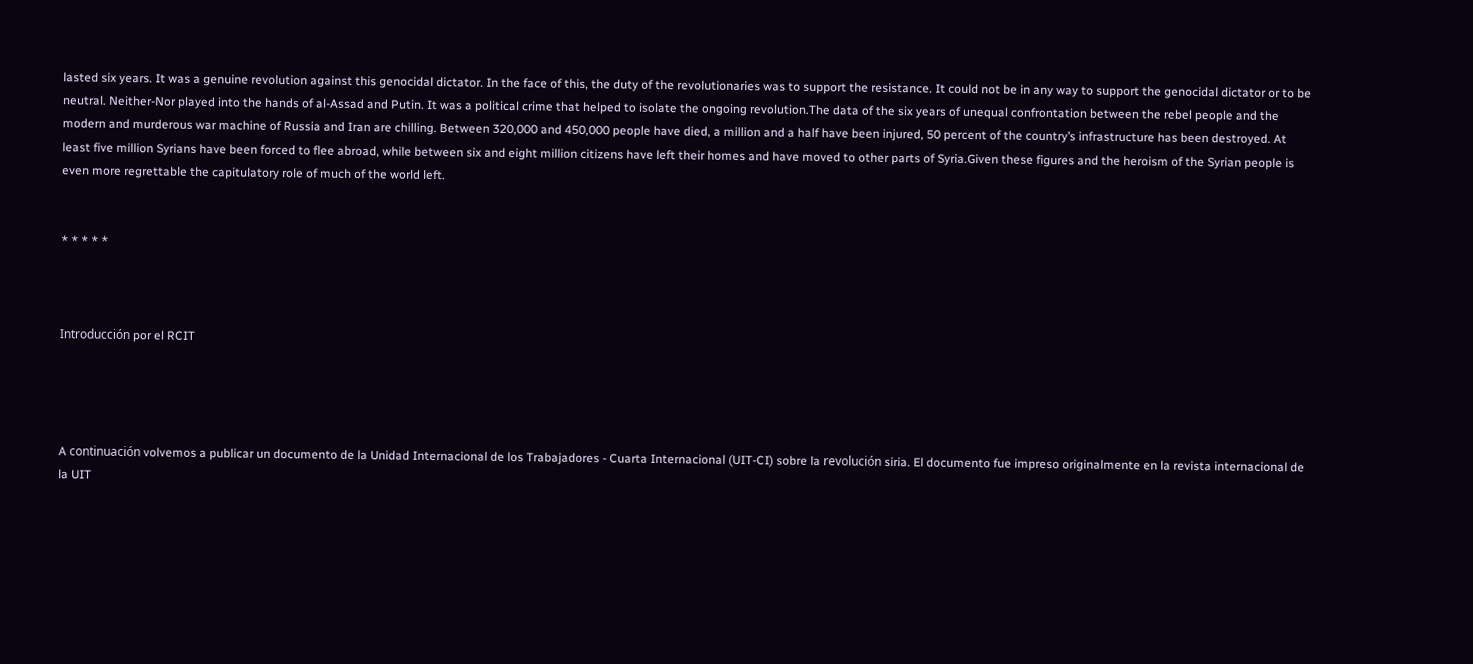lasted six years. It was a genuine revolution against this genocidal dictator. In the face of this, the duty of the revolutionaries was to support the resistance. It could not be in any way to support the genocidal dictator or to be neutral. Neither-Nor played into the hands of al-Assad and Putin. It was a political crime that helped to isolate the ongoing revolution.The data of the six years of unequal confrontation between the rebel people and the modern and murderous war machine of Russia and Iran are chilling. Between 320,000 and 450,000 people have died, a million and a half have been injured, 50 percent of the country’s infrastructure has been destroyed. At least five million Syrians have been forced to flee abroad, while between six and eight million citizens have left their homes and have moved to other parts of Syria.Given these figures and the heroism of the Syrian people is even more regrettable the capitulatory role of much of the world left.


* * * * *



Introducción por el RCIT




A continuación volvemos a publicar un documento de la Unidad Internacional de los Trabajadores - Cuarta Internacional (UIT-CI) sobre la revolución siria. El documento fue impreso originalmente en la revista internacional de la UIT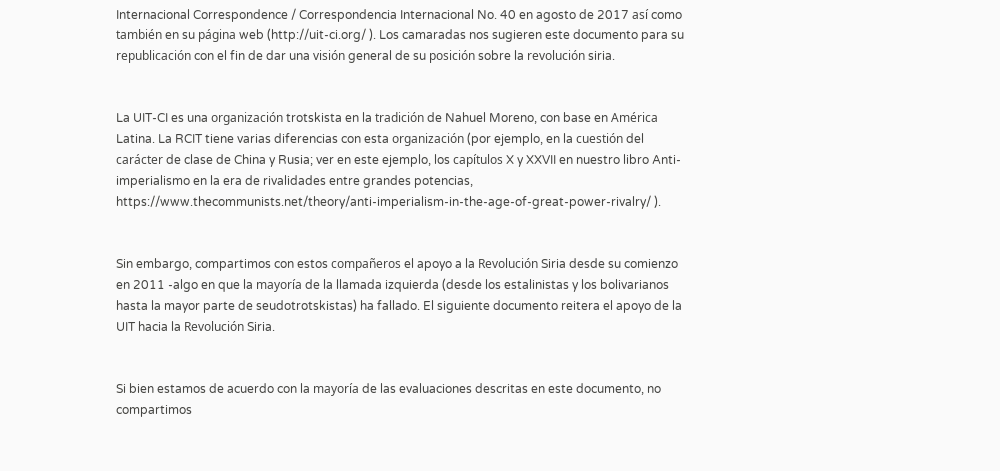Internacional Correspondence / Correspondencia Internacional No. 40 en agosto de 2017 así como también en su página web (http://uit-ci.org/ ). Los camaradas nos sugieren este documento para su republicación con el fin de dar una visión general de su posición sobre la revolución siria.


La UIT-CI es una organización trotskista en la tradición de Nahuel Moreno, con base en América Latina. La RCIT tiene varias diferencias con esta organización (por ejemplo, en la cuestión del carácter de clase de China y Rusia; ver en este ejemplo, los capítulos X y XXVII en nuestro libro Anti-imperialismo en la era de rivalidades entre grandes potencias, https://www.thecommunists.net/theory/anti-imperialism-in-the-age-of-great-power-rivalry/ ).


Sin embargo, compartimos con estos compañeros el apoyo a la Revolución Siria desde su comienzo en 2011 -algo en que la mayoría de la llamada izquierda (desde los estalinistas y los bolivarianos hasta la mayor parte de seudotrotskistas) ha fallado. El siguiente documento reitera el apoyo de la UIT hacia la Revolución Siria.


Si bien estamos de acuerdo con la mayoría de las evaluaciones descritas en este documento, no compartimos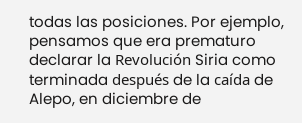todas las posiciones. Por ejemplo, pensamos que era prematuro declarar la Revolución Siria como terminada después de la caída de Alepo, en diciembre de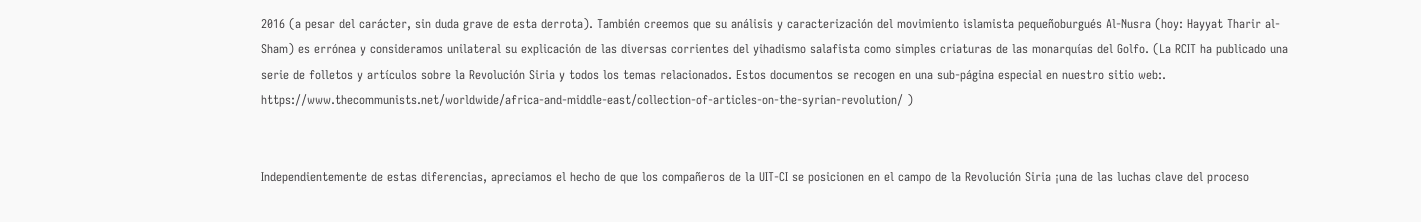2016 (a pesar del carácter, sin duda grave de esta derrota). También creemos que su análisis y caracterización del movimiento islamista pequeñoburgués Al-Nusra (hoy: Hayyat Tharir al-Sham) es errónea y consideramos unilateral su explicación de las diversas corrientes del yihadismo salafista como simples criaturas de las monarquías del Golfo. (La RCIT ha publicado una serie de folletos y artículos sobre la Revolución Siria y todos los temas relacionados. Estos documentos se recogen en una sub-página especial en nuestro sitio web:. https://www.thecommunists.net/worldwide/africa-and-middle-east/collection-of-articles-on-the-syrian-revolution/ )


Independientemente de estas diferencias, apreciamos el hecho de que los compañeros de la UIT-CI se posicionen en el campo de la Revolución Siria ¡una de las luchas clave del proceso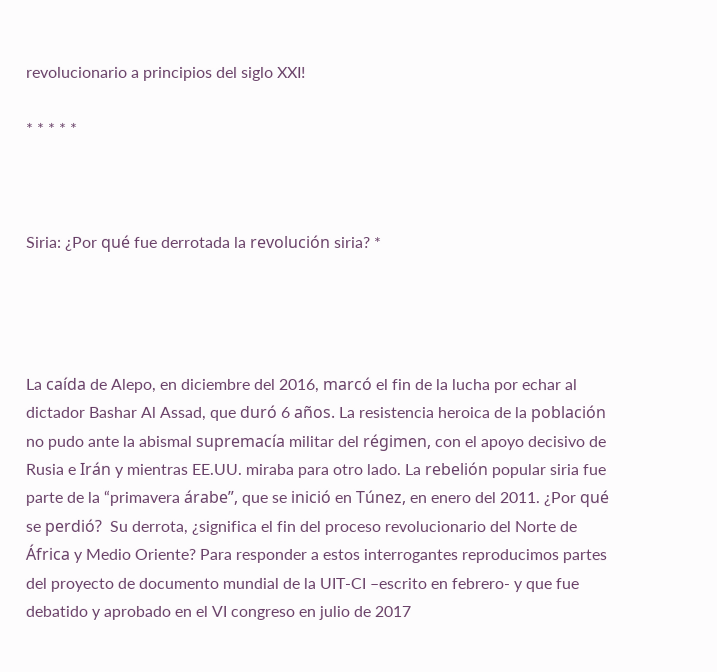revolucionario a principios del siglo XXI!

* * * * *



Siria: ¿Por qué fue derrotada la revolución siria? *




La caída de Alepo, en diciembre del 2016, marcó el fin de la lucha por echar al dictador Bashar Al Assad, que duró 6 años. La resistencia heroica de la población no pudo ante la abismal supremacía militar del régimen, con el apoyo decisivo de Rusia e Irán y mientras EE.UU. miraba para otro lado. La rebelión popular siria fue parte de la “primavera árabe”, que se inició en Túnez, en enero del 2011. ¿Por qué se perdió?  Su derrota, ¿significa el fin del proceso revolucionario del Norte de África y Medio Oriente? Para responder a estos interrogantes reproducimos partes del proyecto de documento mundial de la UIT-CI –escrito en febrero- y que fue debatido y aprobado en el VI congreso en julio de 2017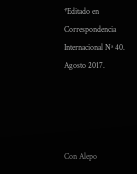*Editado en Correspondencia Internacional Nª 40. Agosto 2017.




Con Alepo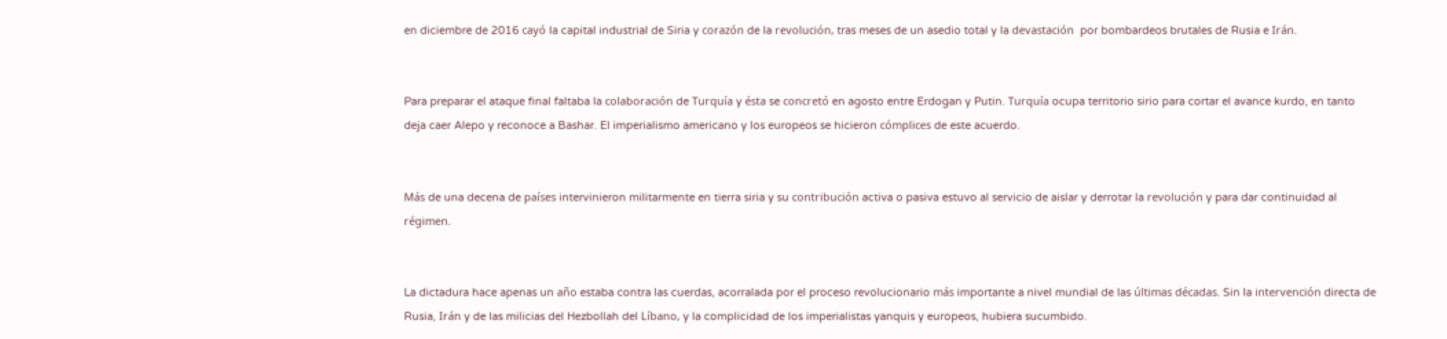en diciembre de 2016 cayó la capital industrial de Siria y corazón de la revolución, tras meses de un asedio total y la devastación  por bombardeos brutales de Rusia e Irán.


Para preparar el ataque final faltaba la colaboración de Turquía y ésta se concretó en agosto entre Erdogan y Putin. Turquía ocupa territorio sirio para cortar el avance kurdo, en tanto deja caer Alepo y reconoce a Bashar. El imperialismo americano y los europeos se hicieron cómplices de este acuerdo.


Más de una decena de países intervinieron militarmente en tierra siria y su contribución activa o pasiva estuvo al servicio de aislar y derrotar la revolución y para dar continuidad al régimen.


La dictadura hace apenas un año estaba contra las cuerdas, acorralada por el proceso revolucionario más importante a nivel mundial de las últimas décadas. Sin la intervención directa de Rusia, Irán y de las milicias del Hezbollah del Líbano, y la complicidad de los imperialistas yanquis y europeos, hubiera sucumbido.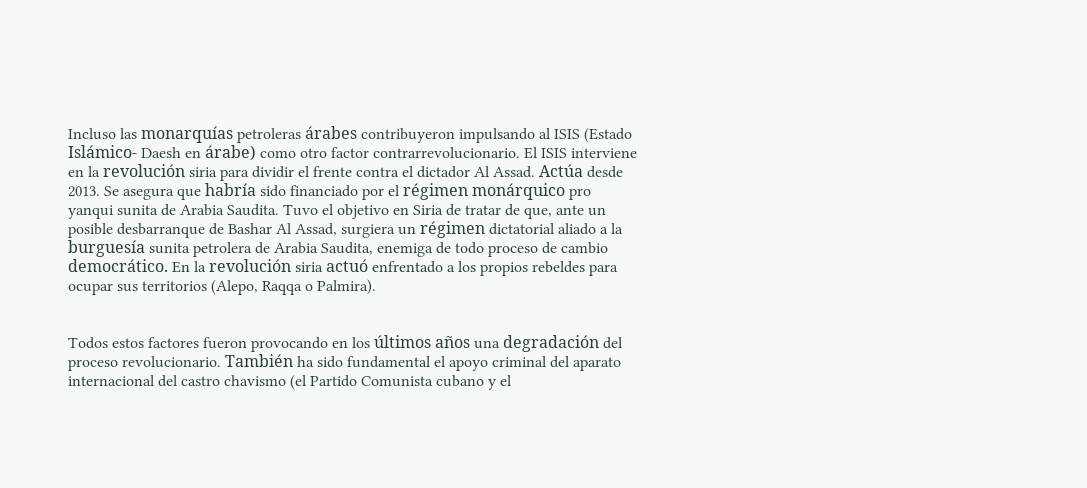Incluso las monarquías petroleras árabes contribuyeron impulsando al ISIS (Estado Islámico- Daesh en árabe) como otro factor contrarrevolucionario. El ISIS interviene en la revolución siria para dividir el frente contra el dictador Al Assad. Actúa desde 2013. Se asegura que habría sido financiado por el régimen monárquico pro yanqui sunita de Arabia Saudita. Tuvo el objetivo en Siria de tratar de que, ante un posible desbarranque de Bashar Al Assad, surgiera un régimen dictatorial aliado a la burguesía sunita petrolera de Arabia Saudita, enemiga de todo proceso de cambio democrático. En la revolución siria actuó enfrentado a los propios rebeldes para ocupar sus territorios (Alepo, Raqqa o Palmira).


Todos estos factores fueron provocando en los últimos años una degradación del proceso revolucionario. También ha sido fundamental el apoyo criminal del aparato internacional del castro chavismo (el Partido Comunista cubano y el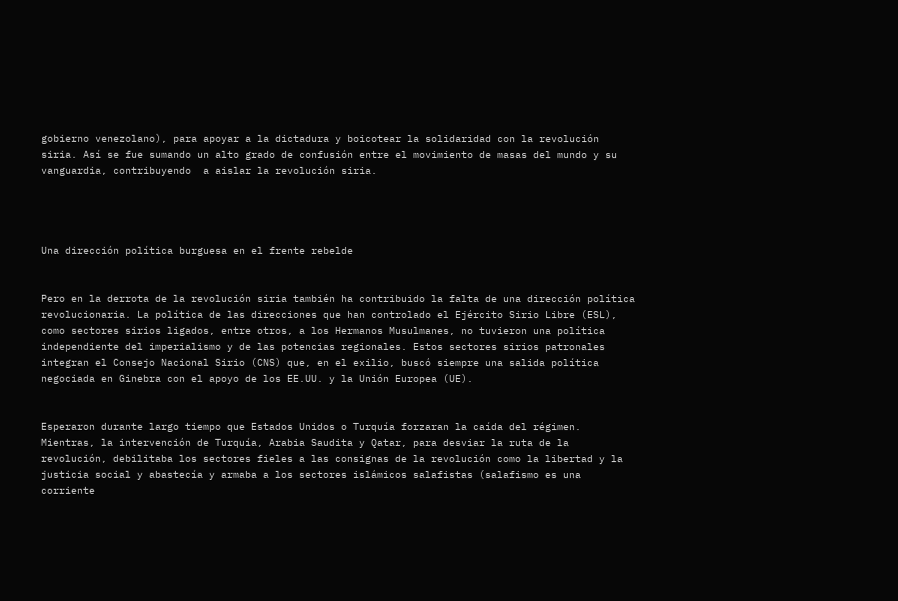gobierno venezolano), para apoyar a la dictadura y boicotear la solidaridad con la revolución siria. Así se fue sumando un alto grado de confusión entre el movimiento de masas del mundo y su vanguardia, contribuyendo  a aislar la revolución siria.




Una dirección política burguesa en el frente rebelde


Pero en la derrota de la revolución siria también ha contribuido la falta de una dirección política revolucionaria. La política de las direcciones que han controlado el Ejército Sirio Libre (ESL), como sectores sirios ligados, entre otros, a los Hermanos Musulmanes, no tuvieron una política independiente del imperialismo y de las potencias regionales. Estos sectores sirios patronales integran el Consejo Nacional Sirio (CNS) que, en el exilio, buscó siempre una salida política negociada en Ginebra con el apoyo de los EE.UU. y la Unión Europea (UE).


Esperaron durante largo tiempo que Estados Unidos o Turquía forzaran la caída del régimen. Mientras, la intervención de Turquía, Arabia Saudita y Qatar, para desviar la ruta de la revolución, debilitaba los sectores fieles a las consignas de la revolución como la libertad y la justicia social y abastecía y armaba a los sectores islámicos salafistas (salafismo es una corriente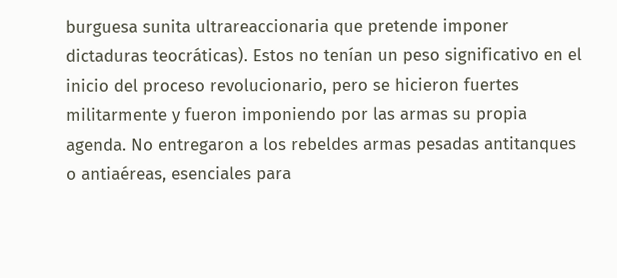burguesa sunita ultrareaccionaria que pretende imponer dictaduras teocráticas). Estos no tenían un peso significativo en el inicio del proceso revolucionario, pero se hicieron fuertes militarmente y fueron imponiendo por las armas su propia agenda. No entregaron a los rebeldes armas pesadas antitanques o antiaéreas, esenciales para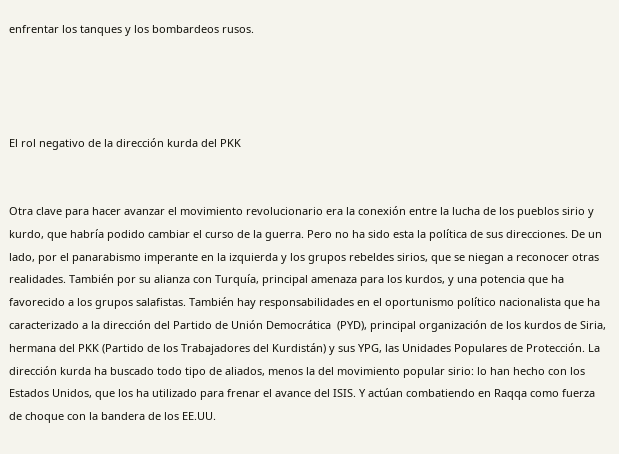enfrentar los tanques y los bombardeos rusos.




El rol negativo de la dirección kurda del PKK


Otra clave para hacer avanzar el movimiento revolucionario era la conexión entre la lucha de los pueblos sirio y kurdo, que habría podido cambiar el curso de la guerra. Pero no ha sido esta la política de sus direcciones. De un lado, por el panarabismo imperante en la izquierda y los grupos rebeldes sirios, que se niegan a reconocer otras realidades. También por su alianza con Turquía, principal amenaza para los kurdos, y una potencia que ha favorecido a los grupos salafistas. También hay responsabilidades en el oportunismo político nacionalista que ha caracterizado a la dirección del Partido de Unión Democrática  (PYD), principal organización de los kurdos de Siria, hermana del PKK (Partido de los Trabajadores del Kurdistán) y sus YPG, las Unidades Populares de Protección. La dirección kurda ha buscado todo tipo de aliados, menos la del movimiento popular sirio: lo han hecho con los Estados Unidos, que los ha utilizado para frenar el avance del ISIS. Y actúan combatiendo en Raqqa como fuerza de choque con la bandera de los EE.UU.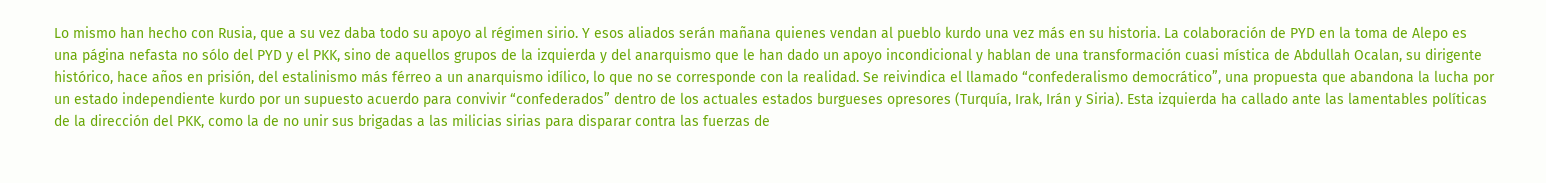Lo mismo han hecho con Rusia, que a su vez daba todo su apoyo al régimen sirio. Y esos aliados serán mañana quienes vendan al pueblo kurdo una vez más en su historia. La colaboración de PYD en la toma de Alepo es una página nefasta no sólo del PYD y el PKK, sino de aquellos grupos de la izquierda y del anarquismo que le han dado un apoyo incondicional y hablan de una transformación cuasi mística de Abdullah Ocalan, su dirigente histórico, hace años en prisión, del estalinismo más férreo a un anarquismo idílico, lo que no se corresponde con la realidad. Se reivindica el llamado “confederalismo democrático”, una propuesta que abandona la lucha por un estado independiente kurdo por un supuesto acuerdo para convivir “confederados” dentro de los actuales estados burgueses opresores (Turquía, Irak, Irán y Siria). Esta izquierda ha callado ante las lamentables políticas de la dirección del PKK, como la de no unir sus brigadas a las milicias sirias para disparar contra las fuerzas de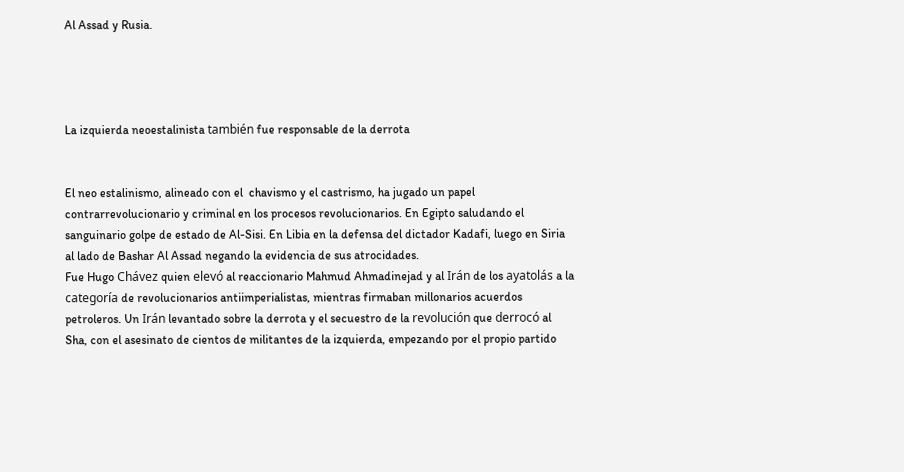Al Assad y Rusia.




La izquierda neoestalinista también fue responsable de la derrota


El neo estalinismo, alineado con el  chavismo y el castrismo, ha jugado un papel contrarrevolucionario y criminal en los procesos revolucionarios. En Egipto saludando el sanguinario golpe de estado de Al-Sisi. En Libia en la defensa del dictador Kadafi, luego en Siria al lado de Bashar Al Assad negando la evidencia de sus atrocidades.
Fue Hugo Chávez quien elevó al reaccionario Mahmud Ahmadinejad y al Irán de los ayatolás a la categoría de revolucionarios antiimperialistas, mientras firmaban millonarios acuerdos petroleros. Un Irán levantado sobre la derrota y el secuestro de la revolución que derrocó al Sha, con el asesinato de cientos de militantes de la izquierda, empezando por el propio partido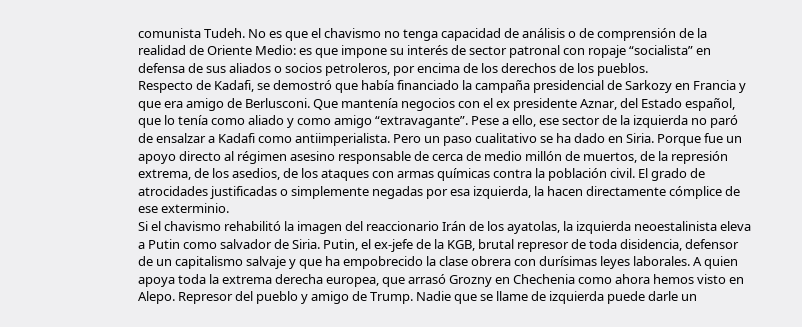comunista Tudeh. No es que el chavismo no tenga capacidad de análisis o de comprensión de la realidad de Oriente Medio: es que impone su interés de sector patronal con ropaje “socialista” en defensa de sus aliados o socios petroleros, por encima de los derechos de los pueblos.
Respecto de Kadafi, se demostró que había financiado la campaña presidencial de Sarkozy en Francia y que era amigo de Berlusconi. Que mantenía negocios con el ex presidente Aznar, del Estado español, que lo tenía como aliado y como amigo “extravagante”. Pese a ello, ese sector de la izquierda no paró de ensalzar a Kadafi como antiimperialista. Pero un paso cualitativo se ha dado en Siria. Porque fue un apoyo directo al régimen asesino responsable de cerca de medio millón de muertos, de la represión extrema, de los asedios, de los ataques con armas químicas contra la población civil. El grado de atrocidades justificadas o simplemente negadas por esa izquierda, la hacen directamente cómplice de ese exterminio.
Si el chavismo rehabilitó la imagen del reaccionario Irán de los ayatolas, la izquierda neoestalinista eleva a Putin como salvador de Siria. Putin, el ex-jefe de la KGB, brutal represor de toda disidencia, defensor de un capitalismo salvaje y que ha empobrecido la clase obrera con durísimas leyes laborales. A quien apoya toda la extrema derecha europea, que arrasó Grozny en Chechenia como ahora hemos visto en Alepo. Represor del pueblo y amigo de Trump. Nadie que se llame de izquierda puede darle un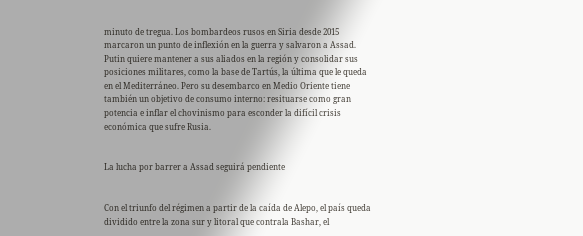minuto de tregua. Los bombardeos rusos en Siria desde 2015 marcaron un punto de inflexión en la guerra y salvaron a Assad. Putin quiere mantener a sus aliados en la región y consolidar sus posiciones militares, como la base de Tartús, la última que le queda en el Mediterráneo. Pero su desembarco en Medio Oriente tiene también un objetivo de consumo interno: resituarse como gran potencia e inflar el chovinismo para esconder la difícil crisis económica que sufre Rusia.


La lucha por barrer a Assad seguirá pendiente


Con el triunfo del régimen a partir de la caída de Alepo, el país queda dividido entre la zona sur y litoral que contrala Bashar, el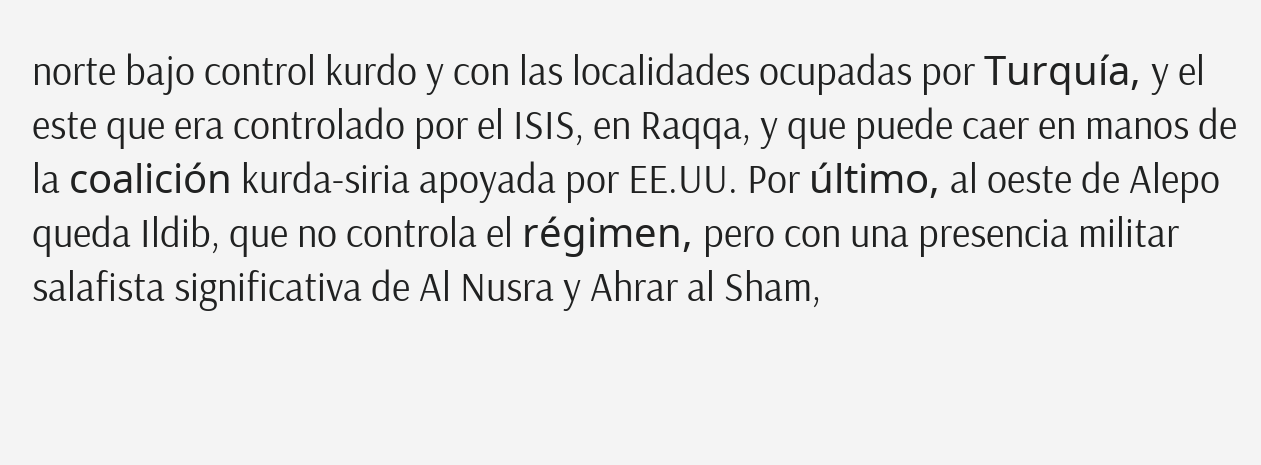norte bajo control kurdo y con las localidades ocupadas por Turquía, y el este que era controlado por el ISIS, en Raqqa, y que puede caer en manos de la coalición kurda-siria apoyada por EE.UU. Por último, al oeste de Alepo queda Ildib, que no controla el régimen, pero con una presencia militar salafista significativa de Al Nusra y Ahrar al Sham,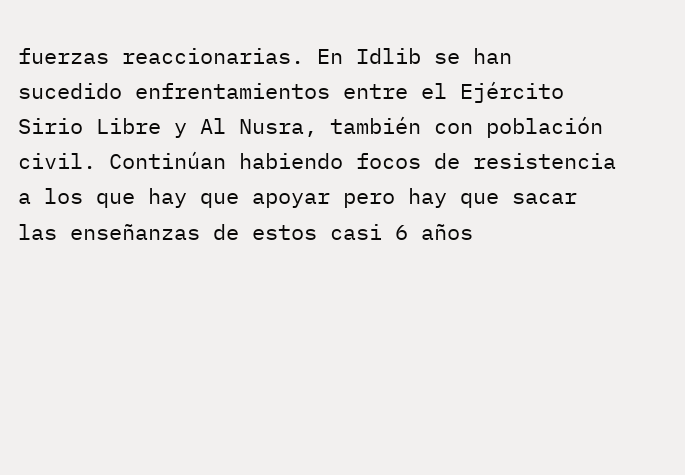fuerzas reaccionarias. En Idlib se han sucedido enfrentamientos entre el Ejército Sirio Libre y Al Nusra, también con población civil. Continúan habiendo focos de resistencia a los que hay que apoyar pero hay que sacar las enseñanzas de estos casi 6 años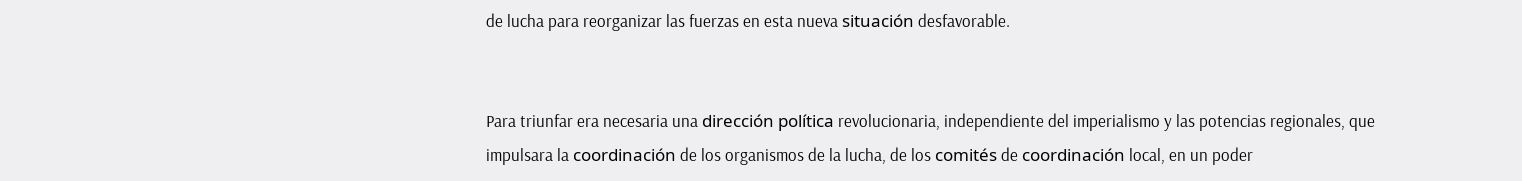de lucha para reorganizar las fuerzas en esta nueva situación desfavorable.


Para triunfar era necesaria una dirección política revolucionaria, independiente del imperialismo y las potencias regionales, que impulsara la coordinación de los organismos de la lucha, de los comités de coordinación local, en un poder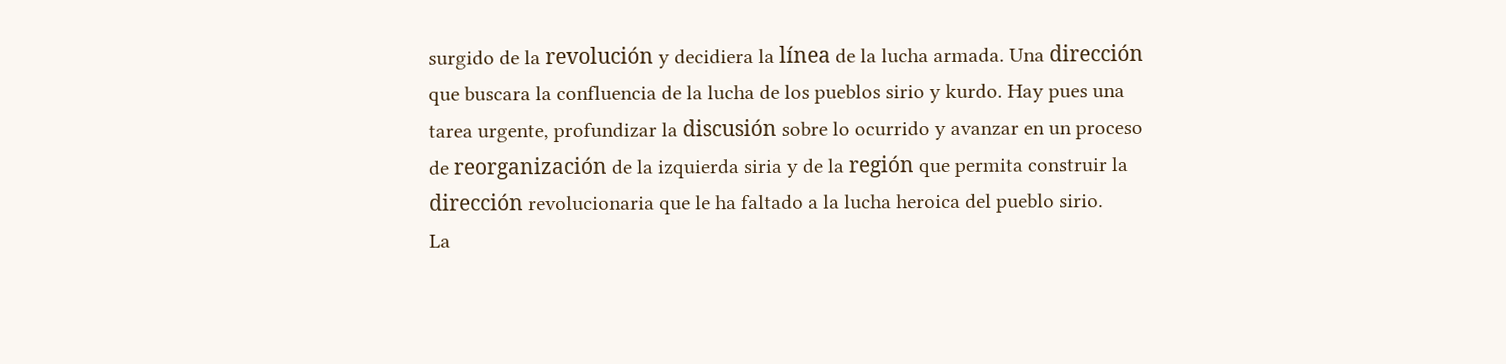surgido de la revolución y decidiera la línea de la lucha armada. Una dirección que buscara la confluencia de la lucha de los pueblos sirio y kurdo. Hay pues una tarea urgente, profundizar la discusión sobre lo ocurrido y avanzar en un proceso de reorganización de la izquierda siria y de la región que permita construir la dirección revolucionaria que le ha faltado a la lucha heroica del pueblo sirio.
La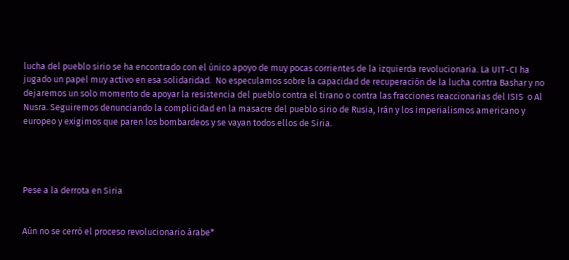lucha del pueblo sirio se ha encontrado con el único apoyo de muy pocas corrientes de la izquierda revolucionaria. La UIT-CI ha jugado un papel muy activo en esa solidaridad.  No especulamos sobre la capacidad de recuperación de la lucha contra Bashar y no dejaremos un solo momento de apoyar la resistencia del pueblo contra el tirano o contra las fracciones reaccionarias del ISIS  o Al Nusra. Seguiremos denunciando la complicidad en la masacre del pueblo sirio de Rusia, Irán y los imperialismos americano y europeo y exigimos que paren los bombardeos y se vayan todos ellos de Siria.




Pese a la derrota en Siria


Aún no se cerró el proceso revolucionario árabe*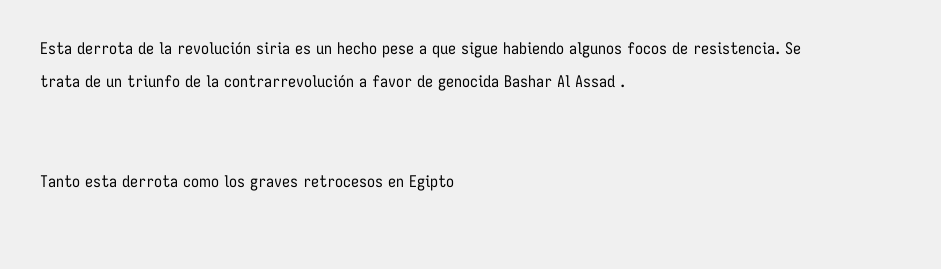Esta derrota de la revolución siria es un hecho pese a que sigue habiendo algunos focos de resistencia. Se trata de un triunfo de la contrarrevolución a favor de genocida Bashar Al Assad .


Tanto esta derrota como los graves retrocesos en Egipto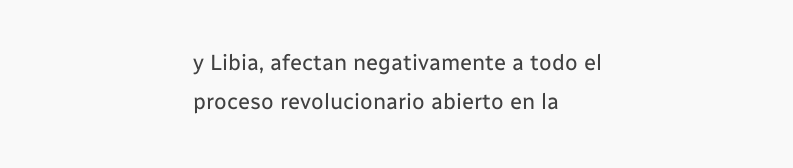y Libia, afectan negativamente a todo el proceso revolucionario abierto en la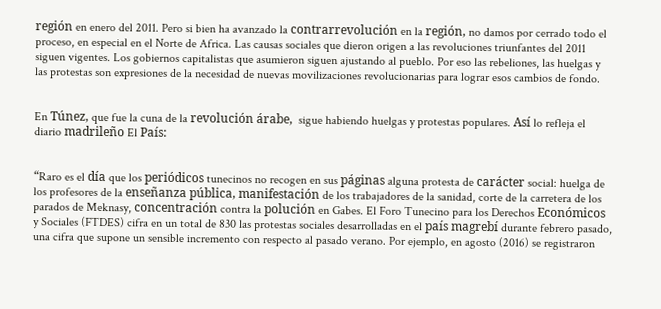región en enero del 2011. Pero si bien ha avanzado la contrarrevolución en la región, no damos por cerrado todo el proceso, en especial en el Norte de Africa. Las causas sociales que dieron origen a las revoluciones triunfantes del 2011 siguen vigentes. Los gobiernos capitalistas que asumieron siguen ajustando al pueblo. Por eso las rebeliones, las huelgas y las protestas son expresiones de la necesidad de nuevas movilizaciones revolucionarias para lograr esos cambios de fondo.


En Túnez, que fue la cuna de la revolución árabe,  sigue habiendo huelgas y protestas populares. Así lo refleja el diario madrileño El País:


“Raro es el día que los periódicos tunecinos no recogen en sus páginas alguna protesta de carácter social: huelga de los profesores de la enseñanza pública, manifestación de los trabajadores de la sanidad, corte de la carretera de los parados de Meknasy, concentración contra la polución en Gabes. El Foro Tunecino para los Derechos Económicos y Sociales (FTDES) cifra en un total de 830 las protestas sociales desarrolladas en el país magrebí durante febrero pasado, una cifra que supone un sensible incremento con respecto al pasado verano. Por ejemplo, en agosto (2016) se registraron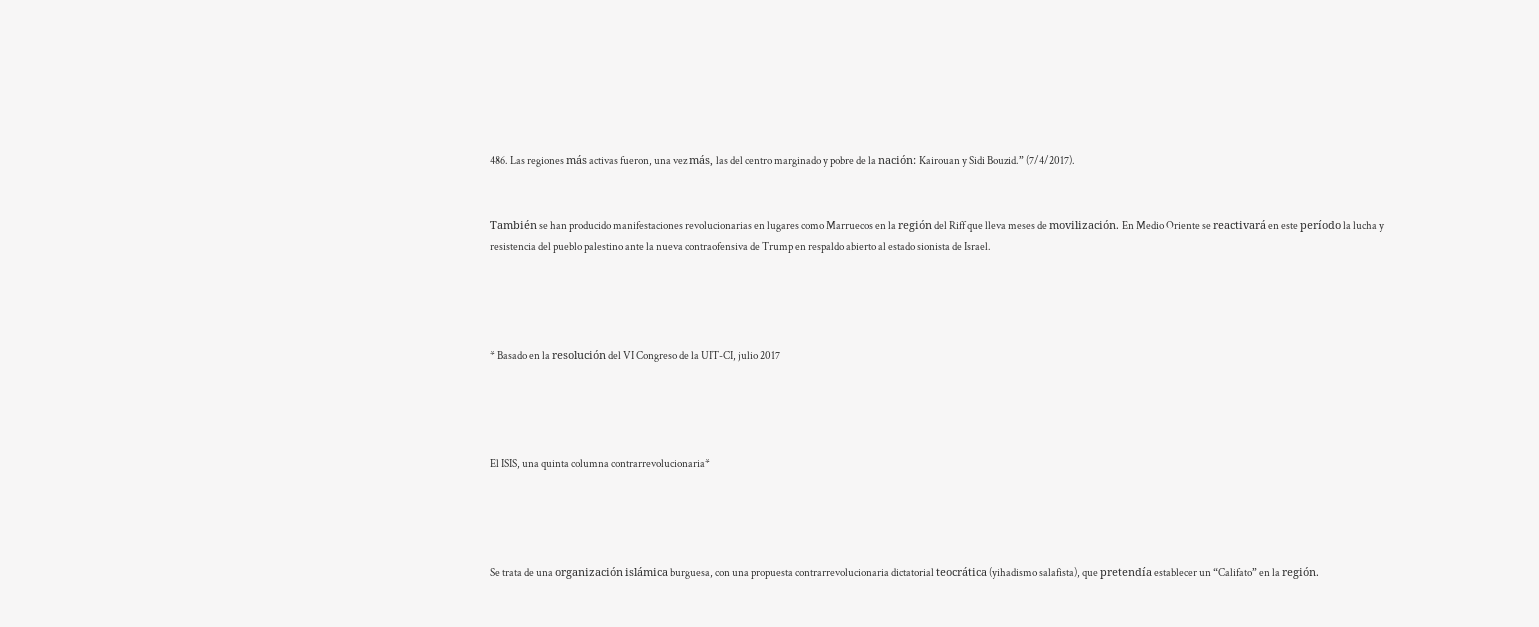486. Las regiones más activas fueron, una vez más, las del centro marginado y pobre de la nación: Kairouan y Sidi Bouzid.” (7/4/2017).


También se han producido manifestaciones revolucionarias en lugares como Marruecos en la región del Riff que lleva meses de movilización. En Medio Oriente se reactivará en este período la lucha y resistencia del pueblo palestino ante la nueva contraofensiva de Trump en respaldo abierto al estado sionista de Israel.




* Basado en la resolución del VI Congreso de la UIT-CI, julio 2017




El ISIS, una quinta columna contrarrevolucionaria*




Se trata de una organización islámica burguesa, con una propuesta contrarrevolucionaria dictatorial teocrática (yihadismo salafista), que pretendía establecer un “Califato” en la región.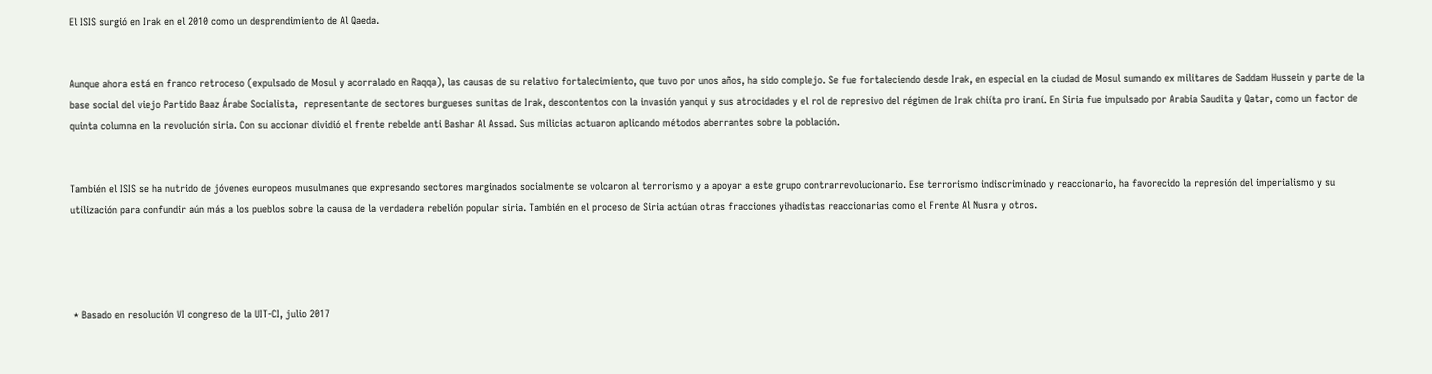El ISIS surgió en Irak en el 2010 como un desprendimiento de Al Qaeda.


Aunque ahora está en franco retroceso (expulsado de Mosul y acorralado en Raqqa), las causas de su relativo fortalecimiento, que tuvo por unos años, ha sido complejo. Se fue fortaleciendo desde Irak, en especial en la ciudad de Mosul sumando ex militares de Saddam Hussein y parte de la base social del viejo Partido Baaz Árabe Socialista,  representante de sectores burgueses sunitas de Irak, descontentos con la invasión yanqui y sus atrocidades y el rol de represivo del régimen de Irak chiíta pro iraní. En Siria fue impulsado por Arabia Saudita y Qatar, como un factor de quinta columna en la revolución siria. Con su accionar dividió el frente rebelde anti Bashar Al Assad. Sus milicias actuaron aplicando métodos aberrantes sobre la población.


También el ISIS se ha nutrido de jóvenes europeos musulmanes que expresando sectores marginados socialmente se volcaron al terrorismo y a apoyar a este grupo contrarrevolucionario. Ese terrorismo indiscriminado y reaccionario, ha favorecido la represión del imperialismo y su utilización para confundir aún más a los pueblos sobre la causa de la verdadera rebelión popular siria. También en el proceso de Siria actúan otras fracciones yihadistas reaccionarias como el Frente Al Nusra y otros.




 * Basado en resolución VI congreso de la UIT-CI, julio 2017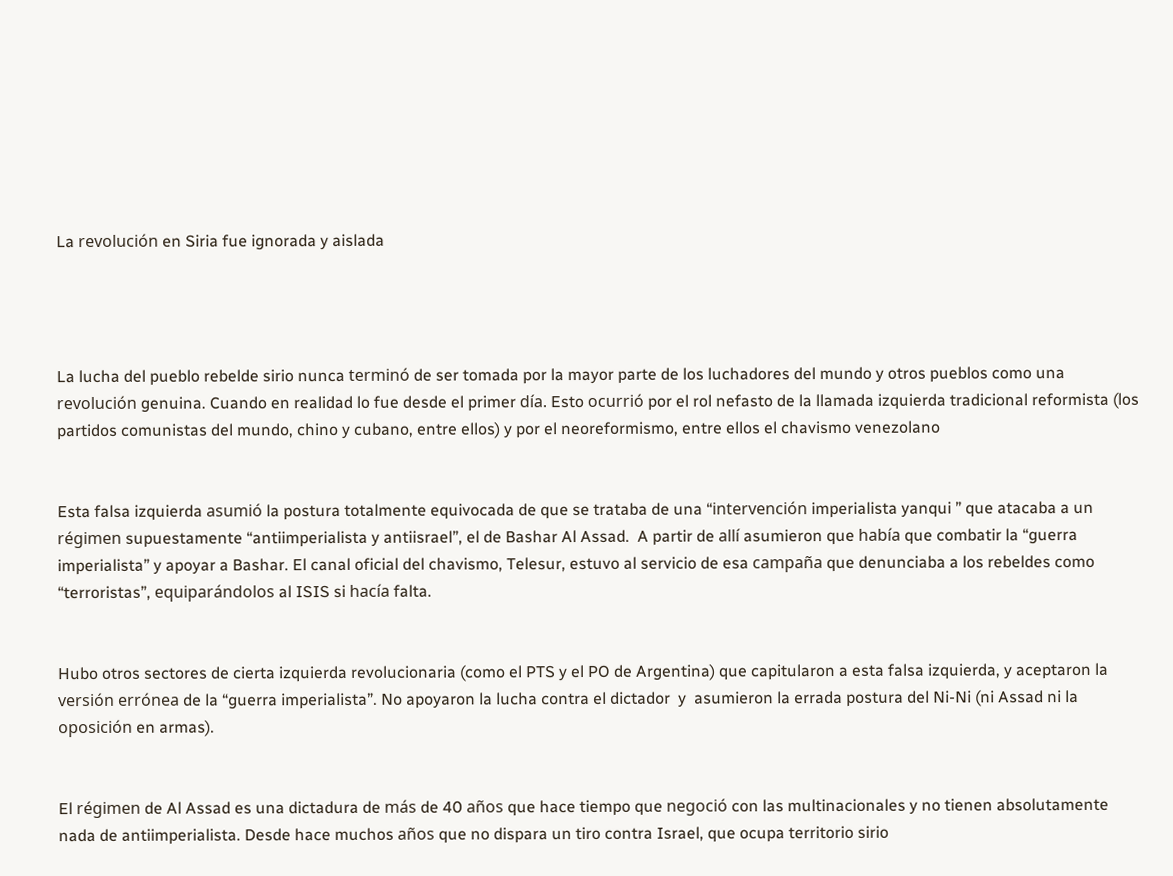La revolución en Siria fue ignorada y aislada




La lucha del pueblo rebelde sirio nunca terminó de ser tomada por la mayor parte de los luchadores del mundo y otros pueblos como una revolución genuina. Cuando en realidad lo fue desde el primer día. Esto ocurrió por el rol nefasto de la llamada izquierda tradicional reformista (los partidos comunistas del mundo, chino y cubano, entre ellos) y por el neoreformismo, entre ellos el chavismo venezolano


Esta falsa izquierda asumió la postura totalmente equivocada de que se trataba de una “intervención imperialista yanqui ” que atacaba a un régimen supuestamente “antiimperialista y antiisrael”, el de Bashar Al Assad.  A partir de allí asumieron que había que combatir la “guerra imperialista” y apoyar a Bashar. El canal oficial del chavismo, Telesur, estuvo al servicio de esa campaña que denunciaba a los rebeldes como “terroristas”, equiparándolos al ISIS si hacía falta.


Hubo otros sectores de cierta izquierda revolucionaria (como el PTS y el PO de Argentina) que capitularon a esta falsa izquierda, y aceptaron la versión errónea de la “guerra imperialista”. No apoyaron la lucha contra el dictador  y  asumieron la errada postura del Ni-Ni (ni Assad ni la oposición en armas).


El régimen de Al Assad es una dictadura de más de 40 años que hace tiempo que negoció con las multinacionales y no tienen absolutamente nada de antiimperialista. Desde hace muchos años que no dispara un tiro contra Israel, que ocupa territorio sirio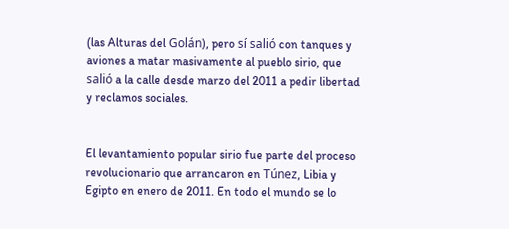(las Alturas del Golán), pero sí salió con tanques y aviones a matar masivamente al pueblo sirio, que salió a la calle desde marzo del 2011 a pedir libertad y reclamos sociales.


El levantamiento popular sirio fue parte del proceso revolucionario que arrancaron en Túnez, Libia y Egipto en enero de 2011. En todo el mundo se lo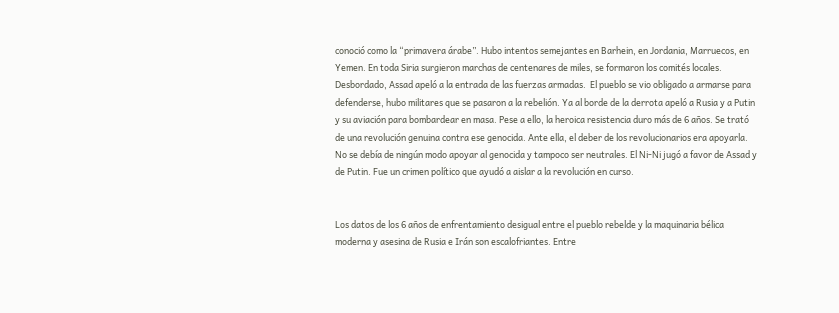conoció como la “primavera árabe”. Hubo intentos semejantes en Barhein, en Jordania, Marruecos, en Yemen. En toda Siria surgieron marchas de centenares de miles, se formaron los comités locales. Desbordado, Assad apeló a la entrada de las fuerzas armadas.  El pueblo se vio obligado a armarse para defenderse, hubo militares que se pasaron a la rebelión. Ya al borde de la derrota apeló a Rusia y a Putin y su aviación para bombardear en masa. Pese a ello, la heroica resistencia duro más de 6 años. Se trató de una revolución genuina contra ese genocida. Ante ella, el deber de los revolucionarios era apoyarla. No se debía de ningún modo apoyar al genocida y tampoco ser neutrales. El Ni-Ni jugó a favor de Assad y de Putin. Fue un crimen político que ayudó a aislar a la revolución en curso.


Los datos de los 6 años de enfrentamiento desigual entre el pueblo rebelde y la maquinaria bélica moderna y asesina de Rusia e Irán son escalofriantes. Entre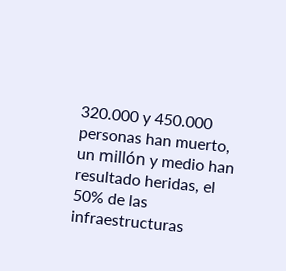320.000 y 450.000 personas han muerto, un millón y medio han resultado heridas, el 50% de las infraestructuras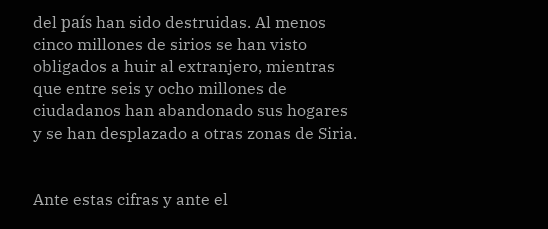del país han sido destruidas. Al menos cinco millones de sirios se han visto obligados a huir al extranjero, mientras que entre seis y ocho millones de ciudadanos han abandonado sus hogares y se han desplazado a otras zonas de Siria.


Ante estas cifras y ante el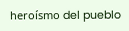heroísmo del pueblo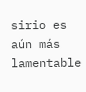sirio es aún más lamentable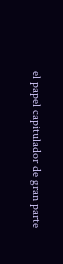el papel capitulador de gran parte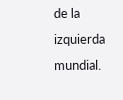de la izquierda mundial.